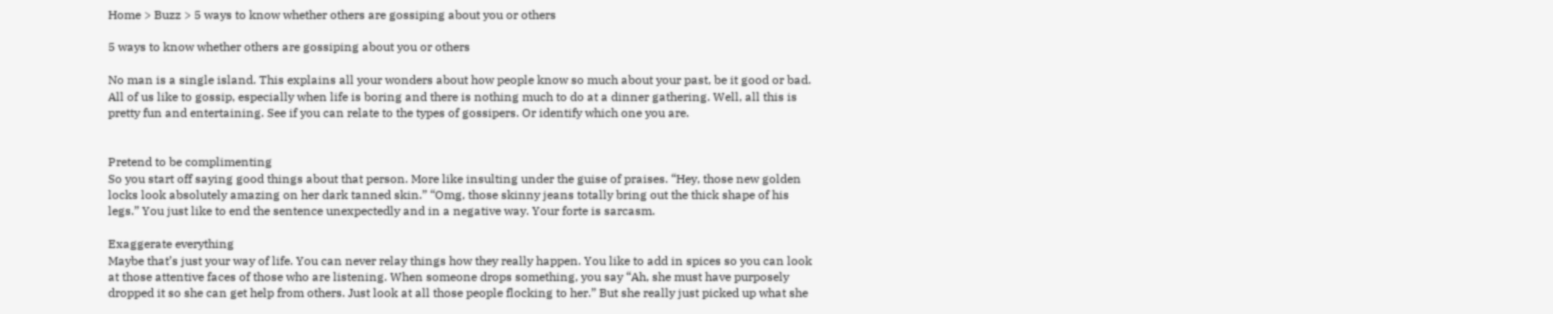Home > Buzz > 5 ways to know whether others are gossiping about you or others

5 ways to know whether others are gossiping about you or others

No man is a single island. This explains all your wonders about how people know so much about your past, be it good or bad. All of us like to gossip, especially when life is boring and there is nothing much to do at a dinner gathering. Well, all this is pretty fun and entertaining. See if you can relate to the types of gossipers. Or identify which one you are.


Pretend to be complimenting
So you start off saying good things about that person. More like insulting under the guise of praises. “Hey, those new golden locks look absolutely amazing on her dark tanned skin.” “Omg, those skinny jeans totally bring out the thick shape of his legs.” You just like to end the sentence unexpectedly and in a negative way. Your forte is sarcasm.

Exaggerate everything
Maybe that’s just your way of life. You can never relay things how they really happen. You like to add in spices so you can look at those attentive faces of those who are listening. When someone drops something, you say “Ah, she must have purposely dropped it so she can get help from others. Just look at all those people flocking to her.” But she really just picked up what she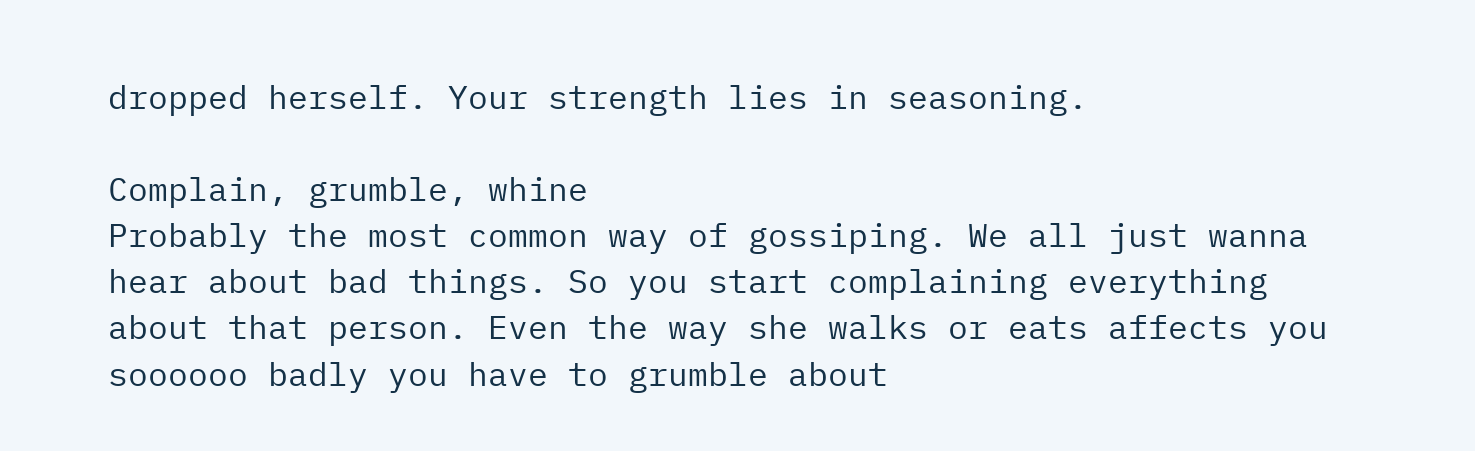dropped herself. Your strength lies in seasoning.

Complain, grumble, whine
Probably the most common way of gossiping. We all just wanna hear about bad things. So you start complaining everything about that person. Even the way she walks or eats affects you soooooo badly you have to grumble about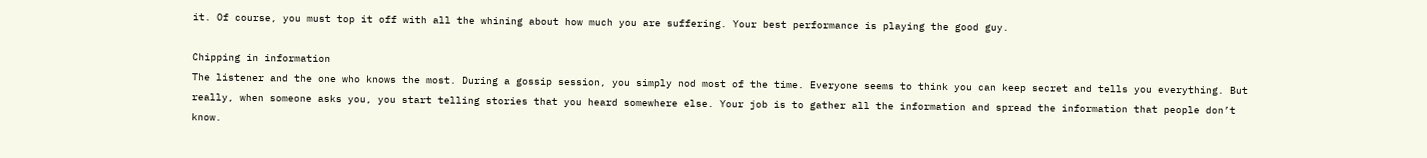it. Of course, you must top it off with all the whining about how much you are suffering. Your best performance is playing the good guy.

Chipping in information
The listener and the one who knows the most. During a gossip session, you simply nod most of the time. Everyone seems to think you can keep secret and tells you everything. But really, when someone asks you, you start telling stories that you heard somewhere else. Your job is to gather all the information and spread the information that people don’t know.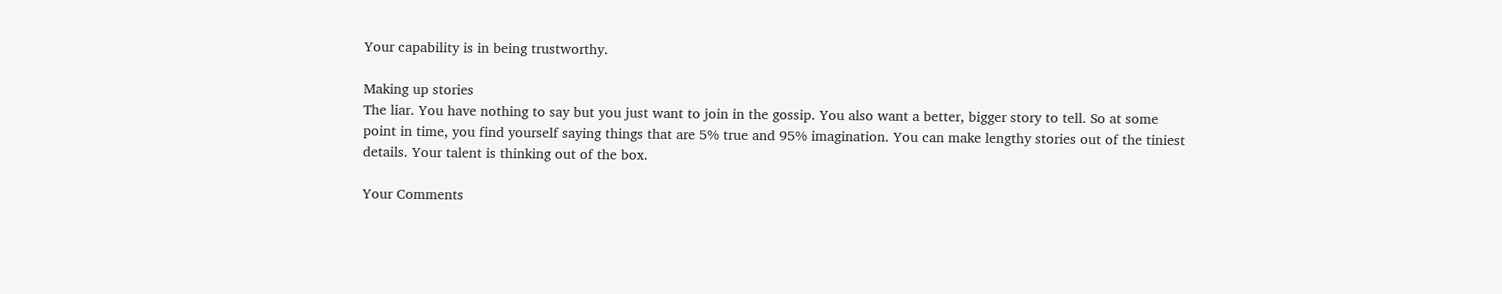Your capability is in being trustworthy.

Making up stories
The liar. You have nothing to say but you just want to join in the gossip. You also want a better, bigger story to tell. So at some point in time, you find yourself saying things that are 5% true and 95% imagination. You can make lengthy stories out of the tiniest details. Your talent is thinking out of the box.

Your Comments